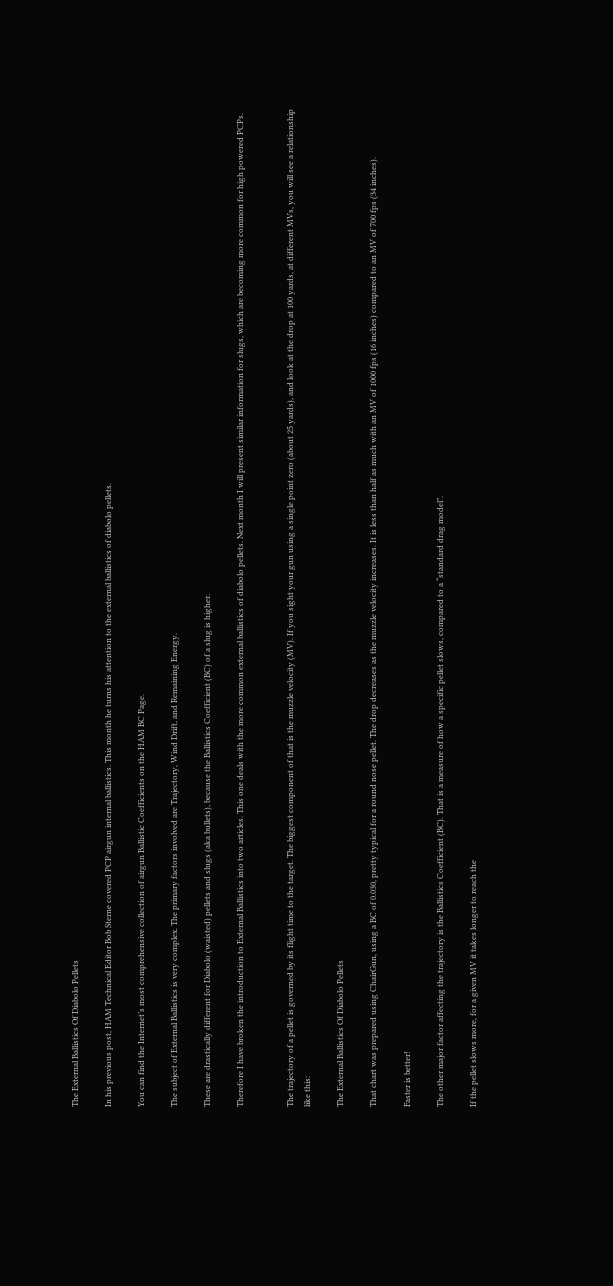The External Ballistics Of Diabolo Pellets

In his previous post, HAM Technical Editor Bob Sterne covered PCP airgun internal ballistics. This month he turns his attention to the external ballistics of diabolo pellets.

You can find the Internet’s most comprehensive collection of airgun Ballistic Coefficients on the HAM BC Page.

The subject of External Ballistics is very complex. The primary factors involved are Trajectory, Wind Drift, and Remaining Energy.

These are drastically different for Diabolo (waisted) pellets and slugs (aka bullets), because the Ballistics Coefficient (BC) of a slug is higher.

Therefore I have broken the introduction to External Ballistics into two articles. This one deals with the more common external ballistics of diabolo pellets. Next month I will present similar information for slugs, which are becoming more common for high powered PCPs.


The trajectory of a pellet is governed by its flight time to the target. The biggest component of that is the muzzle velocity (MV). If you sight your gun using a single point zero (about 25 yards), and look at the drop at 100 yards, at different MVs, you will see a relationship like this:

The External Ballistics Of Diabolo Pellets

That chart was prepared using ChairGun, using a BC of 0.030, pretty typical for a round nose pellet. The drop decreases as the muzzle velocity increases. It is less than half as much with an MV of 1000 fps (16 inches) compared to an MV of 700 fps (34 inches).

Faster is better!

The other major factor affecting the trajectory is the Ballistics Coefficient (BC). That is a measure of how a specific pellet slows, compared to a “standard drag model”.

If the pellet slows more, for a given MV it takes longer to reach the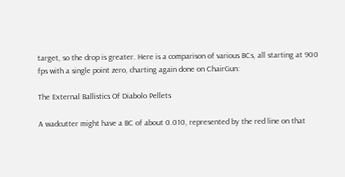target, so the drop is greater. Here is a comparison of various BCs, all starting at 900 fps with a single point zero, charting again done on ChairGun:

The External Ballistics Of Diabolo Pellets

A wadcutter might have a BC of about 0.010, represented by the red line on that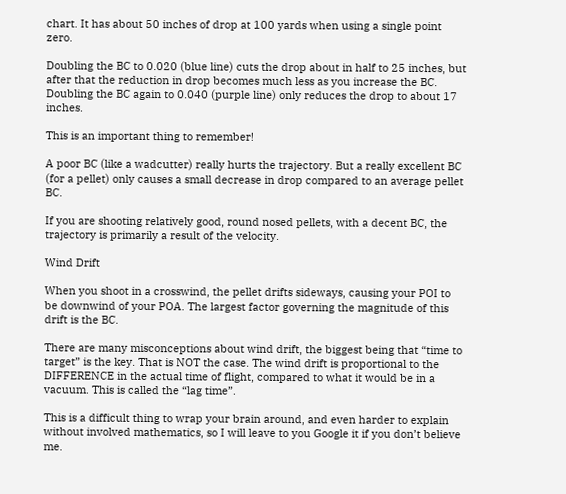chart. It has about 50 inches of drop at 100 yards when using a single point zero.

Doubling the BC to 0.020 (blue line) cuts the drop about in half to 25 inches, but after that the reduction in drop becomes much less as you increase the BC. Doubling the BC again to 0.040 (purple line) only reduces the drop to about 17 inches.

This is an important thing to remember!

A poor BC (like a wadcutter) really hurts the trajectory. But a really excellent BC (for a pellet) only causes a small decrease in drop compared to an average pellet BC.

If you are shooting relatively good, round nosed pellets, with a decent BC, the trajectory is primarily a result of the velocity.

Wind Drift

When you shoot in a crosswind, the pellet drifts sideways, causing your POI to be downwind of your POA. The largest factor governing the magnitude of this drift is the BC.

There are many misconceptions about wind drift, the biggest being that “time to target” is the key. That is NOT the case. The wind drift is proportional to the DIFFERENCE in the actual time of flight, compared to what it would be in a vacuum. This is called the “lag time”.

This is a difficult thing to wrap your brain around, and even harder to explain without involved mathematics, so I will leave to you Google it if you don’t believe me.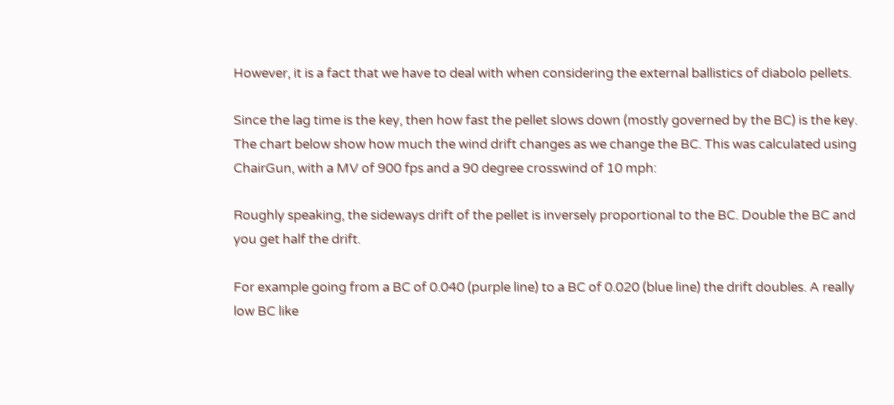However, it is a fact that we have to deal with when considering the external ballistics of diabolo pellets.

Since the lag time is the key, then how fast the pellet slows down (mostly governed by the BC) is the key. The chart below show how much the wind drift changes as we change the BC. This was calculated using ChairGun, with a MV of 900 fps and a 90 degree crosswind of 10 mph:

Roughly speaking, the sideways drift of the pellet is inversely proportional to the BC. Double the BC and you get half the drift.

For example going from a BC of 0.040 (purple line) to a BC of 0.020 (blue line) the drift doubles. A really low BC like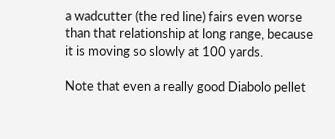a wadcutter (the red line) fairs even worse than that relationship at long range, because it is moving so slowly at 100 yards.

Note that even a really good Diabolo pellet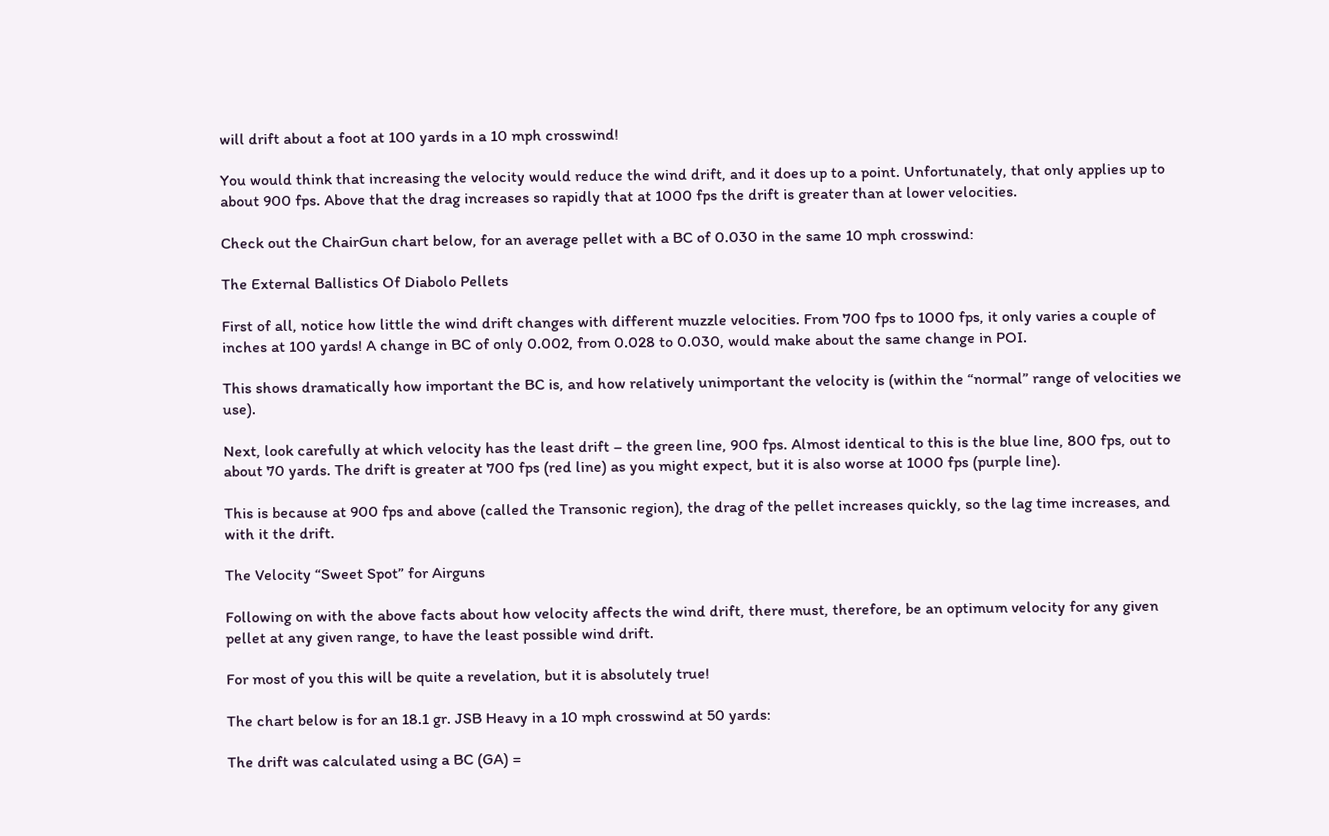will drift about a foot at 100 yards in a 10 mph crosswind!

You would think that increasing the velocity would reduce the wind drift, and it does up to a point. Unfortunately, that only applies up to about 900 fps. Above that the drag increases so rapidly that at 1000 fps the drift is greater than at lower velocities.

Check out the ChairGun chart below, for an average pellet with a BC of 0.030 in the same 10 mph crosswind:

The External Ballistics Of Diabolo Pellets

First of all, notice how little the wind drift changes with different muzzle velocities. From 700 fps to 1000 fps, it only varies a couple of inches at 100 yards! A change in BC of only 0.002, from 0.028 to 0.030, would make about the same change in POI.

This shows dramatically how important the BC is, and how relatively unimportant the velocity is (within the “normal” range of velocities we use).

Next, look carefully at which velocity has the least drift – the green line, 900 fps. Almost identical to this is the blue line, 800 fps, out to about 70 yards. The drift is greater at 700 fps (red line) as you might expect, but it is also worse at 1000 fps (purple line).

This is because at 900 fps and above (called the Transonic region), the drag of the pellet increases quickly, so the lag time increases, and with it the drift.

The Velocity “Sweet Spot” for Airguns

Following on with the above facts about how velocity affects the wind drift, there must, therefore, be an optimum velocity for any given pellet at any given range, to have the least possible wind drift.

For most of you this will be quite a revelation, but it is absolutely true!

The chart below is for an 18.1 gr. JSB Heavy in a 10 mph crosswind at 50 yards:

The drift was calculated using a BC (GA) =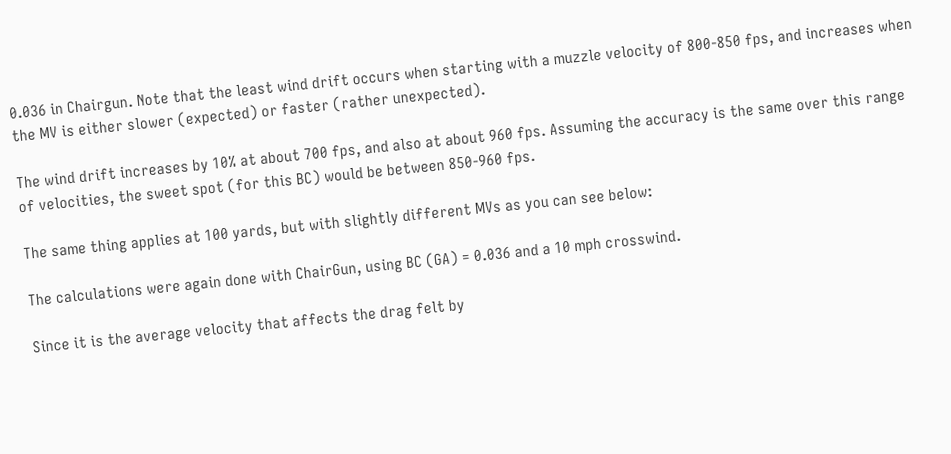0.036 in Chairgun. Note that the least wind drift occurs when starting with a muzzle velocity of 800-850 fps, and increases when the MV is either slower (expected) or faster (rather unexpected).

The wind drift increases by 10% at about 700 fps, and also at about 960 fps. Assuming the accuracy is the same over this range of velocities, the sweet spot (for this BC) would be between 850-960 fps.

The same thing applies at 100 yards, but with slightly different MVs as you can see below:

The calculations were again done with ChairGun, using BC (GA) = 0.036 and a 10 mph crosswind.

Since it is the average velocity that affects the drag felt by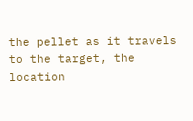the pellet as it travels to the target, the location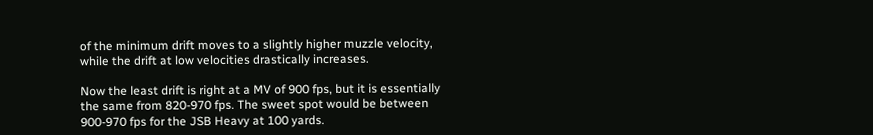of the minimum drift moves to a slightly higher muzzle velocity, while the drift at low velocities drastically increases.

Now the least drift is right at a MV of 900 fps, but it is essentially the same from 820-970 fps. The sweet spot would be between 900-970 fps for the JSB Heavy at 100 yards.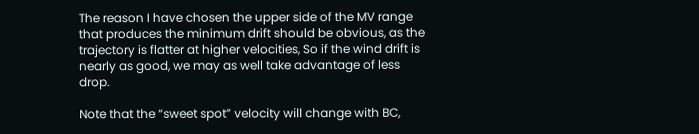The reason I have chosen the upper side of the MV range that produces the minimum drift should be obvious, as the trajectory is flatter at higher velocities, So if the wind drift is nearly as good, we may as well take advantage of less drop.

Note that the “sweet spot” velocity will change with BC,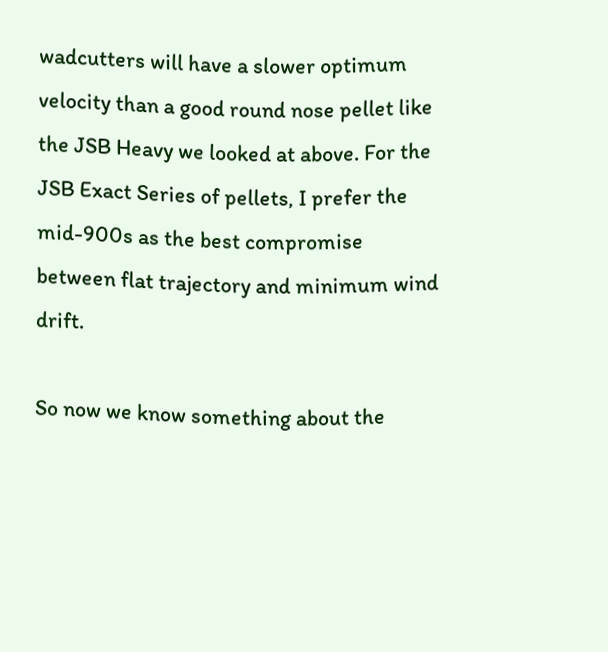wadcutters will have a slower optimum velocity than a good round nose pellet like the JSB Heavy we looked at above. For the JSB Exact Series of pellets, I prefer the mid-900s as the best compromise between flat trajectory and minimum wind drift.

So now we know something about the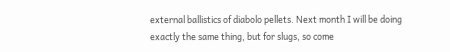external ballistics of diabolo pellets. Next month I will be doing exactly the same thing, but for slugs, so come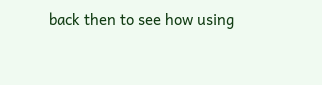back then to see how using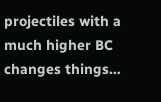projectiles with a much higher BC changes things…